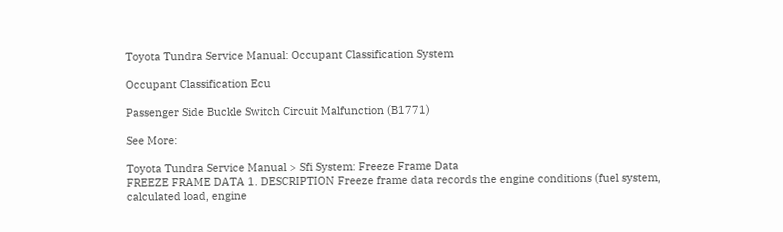Toyota Tundra Service Manual: Occupant Classification System

Occupant Classification Ecu

Passenger Side Buckle Switch Circuit Malfunction (B1771)

See More:

Toyota Tundra Service Manual > Sfi System: Freeze Frame Data
FREEZE FRAME DATA 1. DESCRIPTION Freeze frame data records the engine conditions (fuel system, calculated load, engine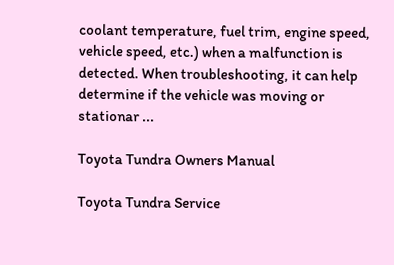coolant temperature, fuel trim, engine speed, vehicle speed, etc.) when a malfunction is detected. When troubleshooting, it can help determine if the vehicle was moving or stationar ...

Toyota Tundra Owners Manual

Toyota Tundra Service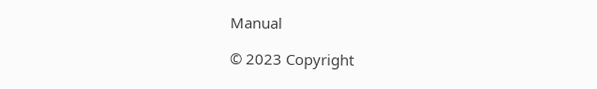Manual

© 2023 Copyright